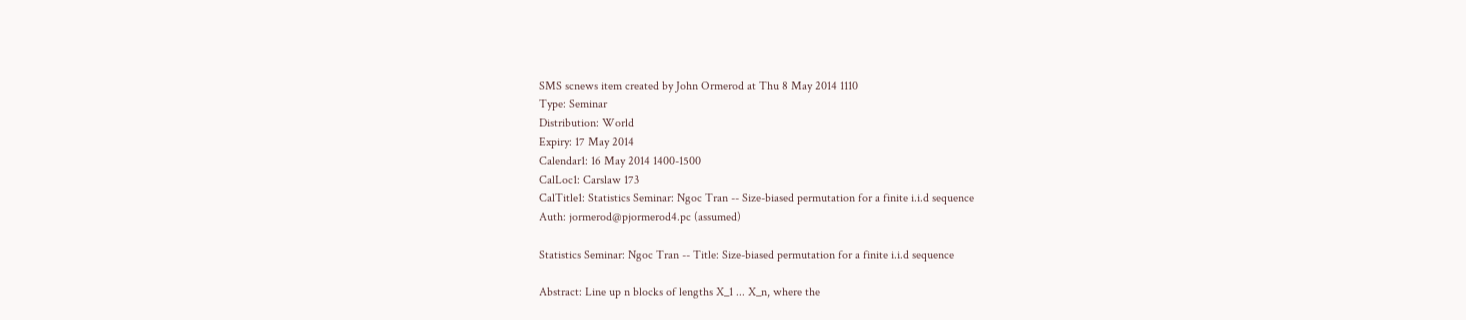SMS scnews item created by John Ormerod at Thu 8 May 2014 1110
Type: Seminar
Distribution: World
Expiry: 17 May 2014
Calendar1: 16 May 2014 1400-1500
CalLoc1: Carslaw 173
CalTitle1: Statistics Seminar: Ngoc Tran -- Size-biased permutation for a finite i.i.d sequence
Auth: jormerod@pjormerod4.pc (assumed)

Statistics Seminar: Ngoc Tran -- Title: Size-biased permutation for a finite i.i.d sequence

Abstract: Line up n blocks of lengths X_1 ... X_n, where the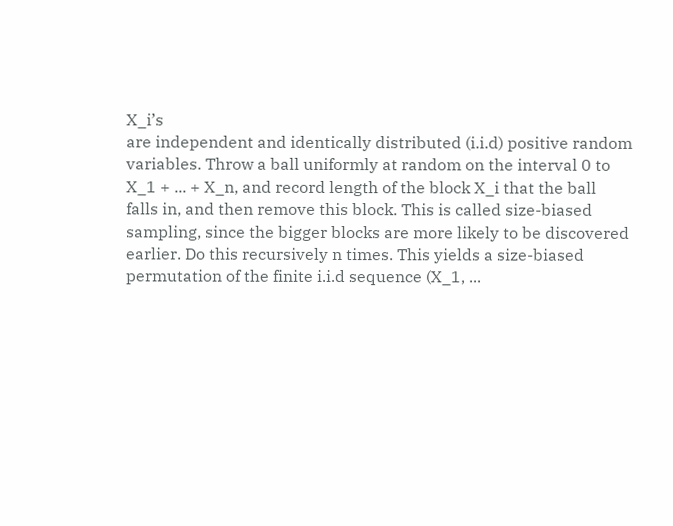X_i’s
are independent and identically distributed (i.i.d) positive random
variables. Throw a ball uniformly at random on the interval 0 to
X_1 + ... + X_n, and record length of the block X_i that the ball
falls in, and then remove this block. This is called size-biased
sampling, since the bigger blocks are more likely to be discovered
earlier. Do this recursively n times. This yields a size-biased
permutation of the finite i.i.d sequence (X_1, ...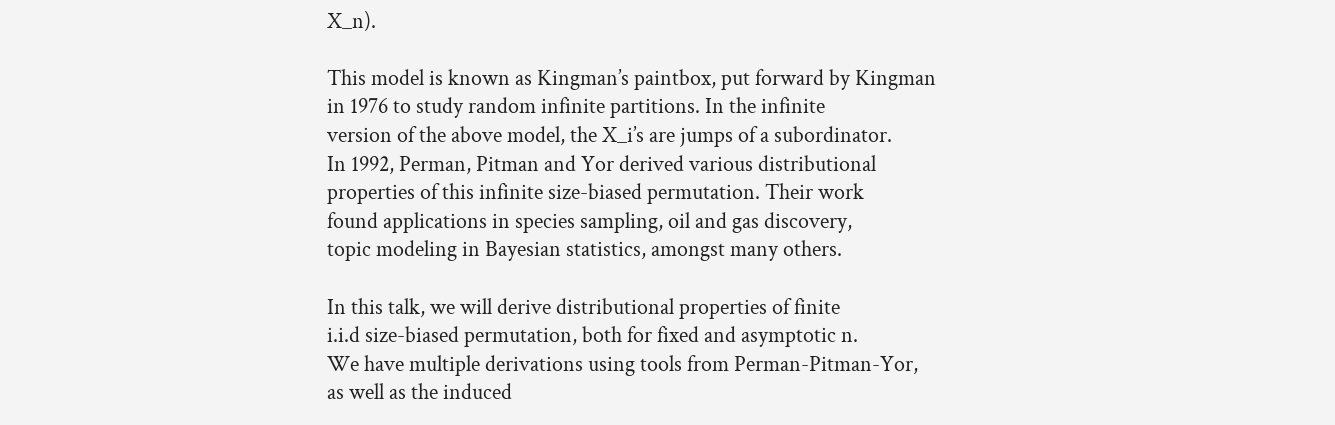X_n).

This model is known as Kingman’s paintbox, put forward by Kingman
in 1976 to study random infinite partitions. In the infinite
version of the above model, the X_i’s are jumps of a subordinator.
In 1992, Perman, Pitman and Yor derived various distributional
properties of this infinite size-biased permutation. Their work
found applications in species sampling, oil and gas discovery,
topic modeling in Bayesian statistics, amongst many others.

In this talk, we will derive distributional properties of finite
i.i.d size-biased permutation, both for fixed and asymptotic n.
We have multiple derivations using tools from Perman-Pitman-Yor,
as well as the induced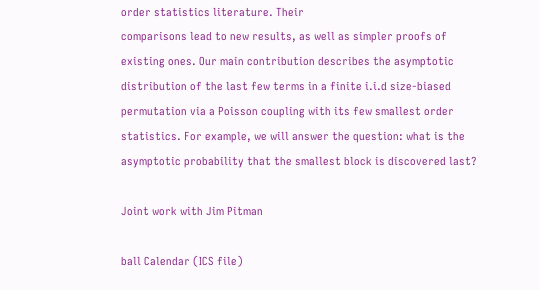order statistics literature. Their
comparisons lead to new results, as well as simpler proofs of
existing ones. Our main contribution describes the asymptotic
distribution of the last few terms in a finite i.i.d size-biased
permutation via a Poisson coupling with its few smallest order
statistics. For example, we will answer the question: what is the
asymptotic probability that the smallest block is discovered last?

Joint work with Jim Pitman

ball Calendar (ICS file)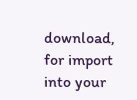download, for import into your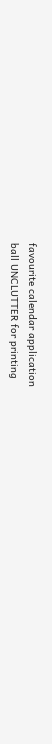favourite calendar application
ball UNCLUTTER for printing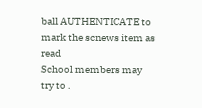ball AUTHENTICATE to mark the scnews item as read
School members may try to .